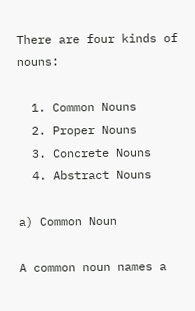There are four kinds of nouns:

  1. Common Nouns
  2. Proper Nouns
  3. Concrete Nouns
  4. Abstract Nouns

a) Common Noun

A common noun names a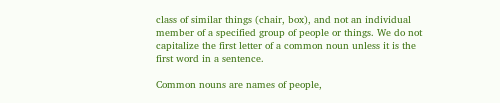class of similar things (chair, box), and not an individual member of a specified group of people or things. We do not capitalize the first letter of a common noun unless it is the first word in a sentence.

Common nouns are names of people,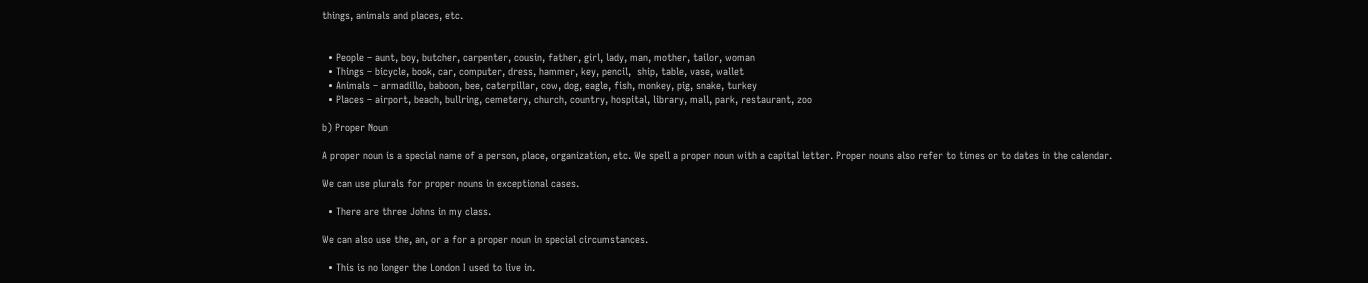things, animals and places, etc.


  • People – aunt, boy, butcher, carpenter, cousin, father, girl, lady, man, mother, tailor, woman
  • Things – bicycle, book, car, computer, dress, hammer, key, pencil,  ship, table, vase, wallet
  • Animals – armadillo, baboon, bee, caterpillar, cow, dog, eagle, fish, monkey, pig, snake, turkey
  • Places – airport, beach, bullring, cemetery, church, country, hospital, library, mall, park, restaurant, zoo

b) Proper Noun

A proper noun is a special name of a person, place, organization, etc. We spell a proper noun with a capital letter. Proper nouns also refer to times or to dates in the calendar.

We can use plurals for proper nouns in exceptional cases.

  • There are three Johns in my class.

We can also use the, an, or a for a proper noun in special circumstances.

  • This is no longer the London I used to live in.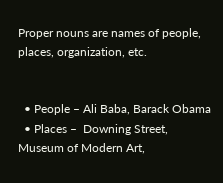Proper nouns are names of people, places, organization, etc.


  • People – Ali Baba, Barack Obama
  • Places –  Downing Street,  Museum of Modern Art,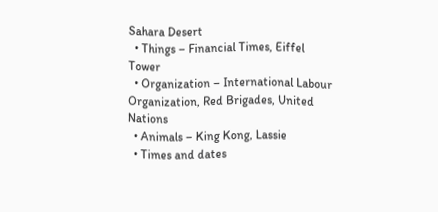Sahara Desert
  • Things – Financial Times, Eiffel Tower
  • Organization – International Labour Organization, Red Brigades, United Nations
  • Animals – King Kong, Lassie
  • Times and dates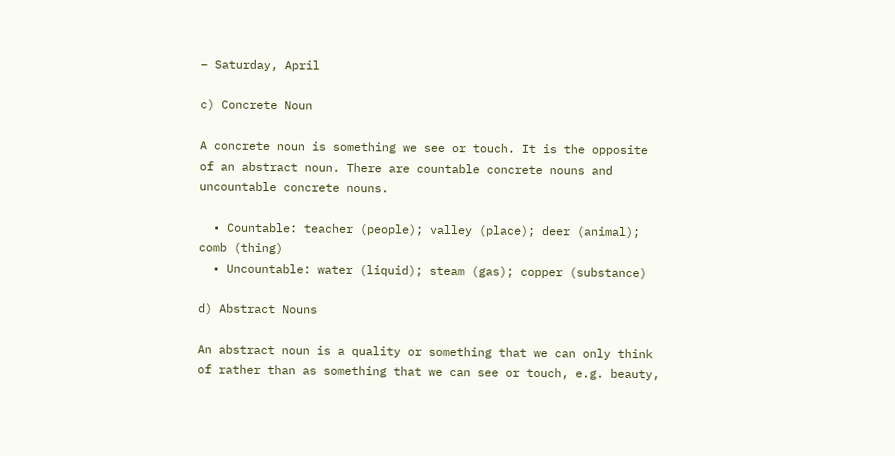– Saturday, April

c) Concrete Noun

A concrete noun is something we see or touch. It is the opposite of an abstract noun. There are countable concrete nouns and uncountable concrete nouns.

  • Countable: teacher (people); valley (place); deer (animal); comb (thing)
  • Uncountable: water (liquid); steam (gas); copper (substance)

d) Abstract Nouns

An abstract noun is a quality or something that we can only think of rather than as something that we can see or touch, e.g. beauty,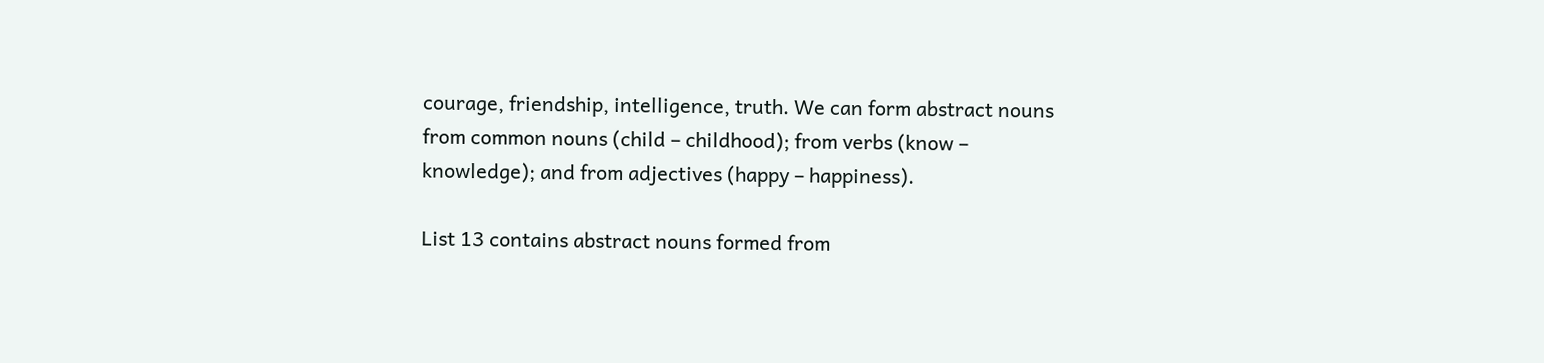courage, friendship, intelligence, truth. We can form abstract nouns from common nouns (child – childhood); from verbs (know – knowledge); and from adjectives (happy – happiness).

List 13 contains abstract nouns formed from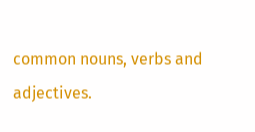common nouns, verbs and adjectives.